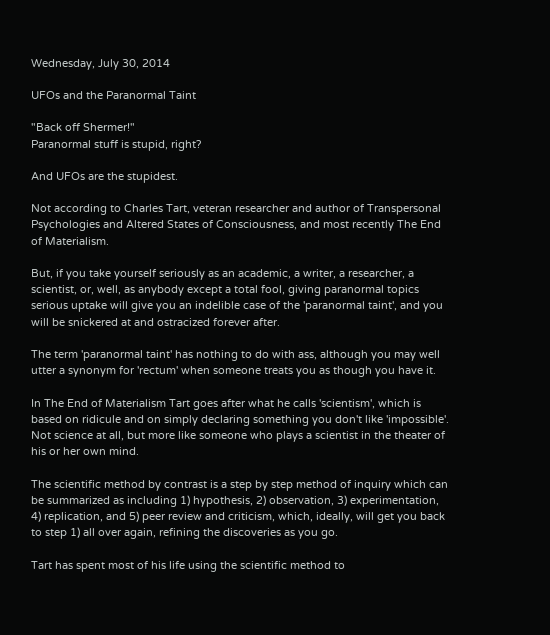Wednesday, July 30, 2014

UFOs and the Paranormal Taint

"Back off Shermer!"
Paranormal stuff is stupid, right?

And UFOs are the stupidest.

Not according to Charles Tart, veteran researcher and author of Transpersonal Psychologies and Altered States of Consciousness, and most recently The End of Materialism.

But, if you take yourself seriously as an academic, a writer, a researcher, a scientist, or, well, as anybody except a total fool, giving paranormal topics serious uptake will give you an indelible case of the 'paranormal taint', and you will be snickered at and ostracized forever after.

The term 'paranormal taint' has nothing to do with ass, although you may well utter a synonym for 'rectum' when someone treats you as though you have it.

In The End of Materialism Tart goes after what he calls 'scientism', which is based on ridicule and on simply declaring something you don't like 'impossible'. Not science at all, but more like someone who plays a scientist in the theater of his or her own mind.

The scientific method by contrast is a step by step method of inquiry which can be summarized as including 1) hypothesis, 2) observation, 3) experimentation, 4) replication, and 5) peer review and criticism, which, ideally, will get you back to step 1) all over again, refining the discoveries as you go.

Tart has spent most of his life using the scientific method to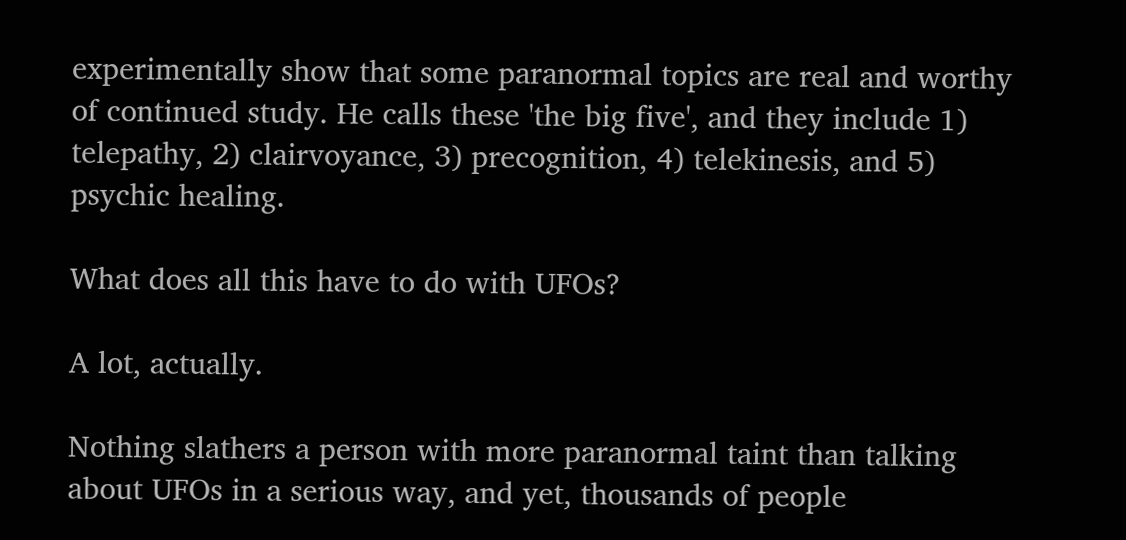experimentally show that some paranormal topics are real and worthy of continued study. He calls these 'the big five', and they include 1) telepathy, 2) clairvoyance, 3) precognition, 4) telekinesis, and 5) psychic healing.

What does all this have to do with UFOs?

A lot, actually.

Nothing slathers a person with more paranormal taint than talking about UFOs in a serious way, and yet, thousands of people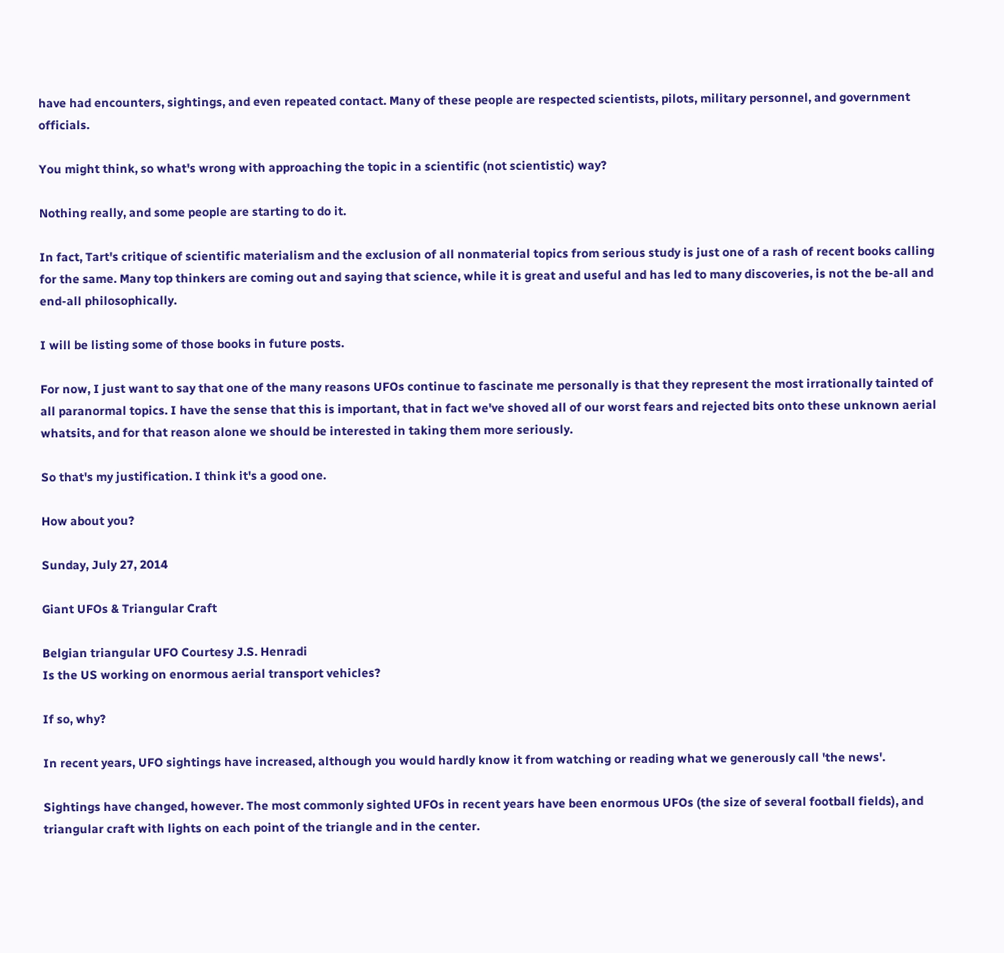have had encounters, sightings, and even repeated contact. Many of these people are respected scientists, pilots, military personnel, and government officials.

You might think, so what's wrong with approaching the topic in a scientific (not scientistic) way?

Nothing really, and some people are starting to do it.

In fact, Tart's critique of scientific materialism and the exclusion of all nonmaterial topics from serious study is just one of a rash of recent books calling for the same. Many top thinkers are coming out and saying that science, while it is great and useful and has led to many discoveries, is not the be-all and end-all philosophically.

I will be listing some of those books in future posts.

For now, I just want to say that one of the many reasons UFOs continue to fascinate me personally is that they represent the most irrationally tainted of all paranormal topics. I have the sense that this is important, that in fact we've shoved all of our worst fears and rejected bits onto these unknown aerial whatsits, and for that reason alone we should be interested in taking them more seriously.

So that's my justification. I think it's a good one.

How about you?

Sunday, July 27, 2014

Giant UFOs & Triangular Craft

Belgian triangular UFO Courtesy J.S. Henradi
Is the US working on enormous aerial transport vehicles?

If so, why?

In recent years, UFO sightings have increased, although you would hardly know it from watching or reading what we generously call 'the news'.

Sightings have changed, however. The most commonly sighted UFOs in recent years have been enormous UFOs (the size of several football fields), and triangular craft with lights on each point of the triangle and in the center.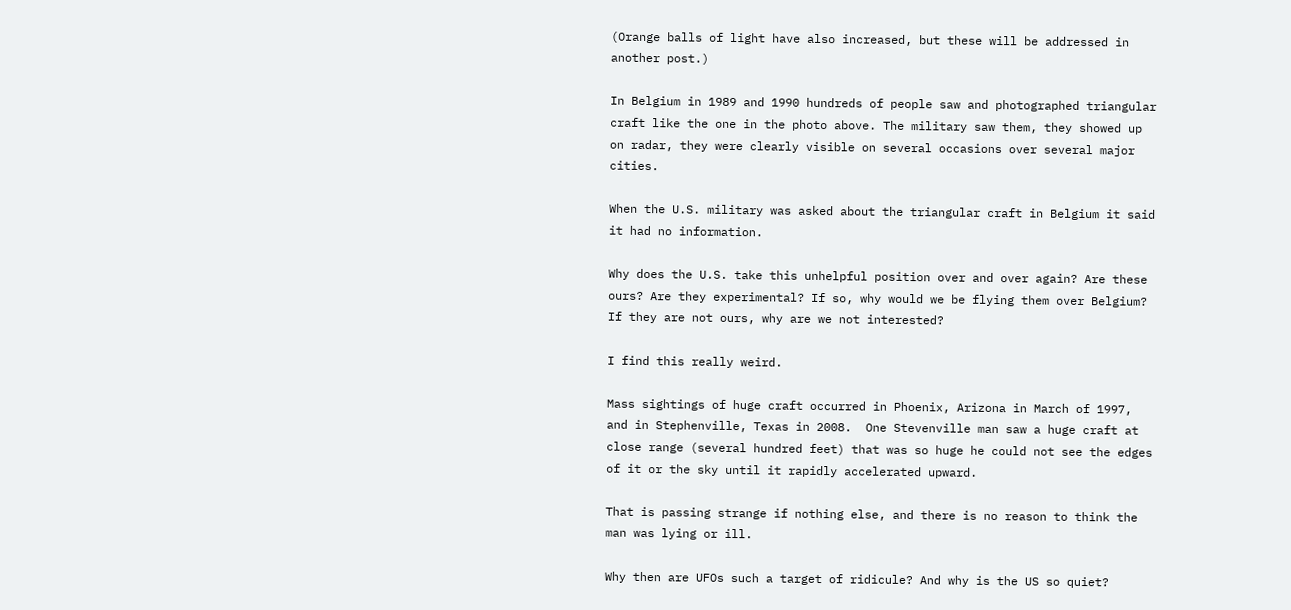(Orange balls of light have also increased, but these will be addressed in another post.)

In Belgium in 1989 and 1990 hundreds of people saw and photographed triangular craft like the one in the photo above. The military saw them, they showed up on radar, they were clearly visible on several occasions over several major cities.

When the U.S. military was asked about the triangular craft in Belgium it said it had no information.

Why does the U.S. take this unhelpful position over and over again? Are these ours? Are they experimental? If so, why would we be flying them over Belgium? If they are not ours, why are we not interested?

I find this really weird.

Mass sightings of huge craft occurred in Phoenix, Arizona in March of 1997, and in Stephenville, Texas in 2008.  One Stevenville man saw a huge craft at close range (several hundred feet) that was so huge he could not see the edges of it or the sky until it rapidly accelerated upward.

That is passing strange if nothing else, and there is no reason to think the man was lying or ill.

Why then are UFOs such a target of ridicule? And why is the US so quiet?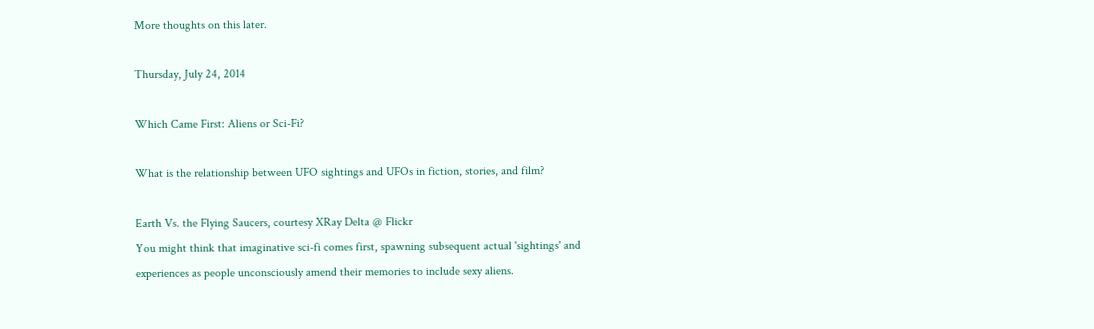More thoughts on this later.

Thursday, July 24, 2014

Which Came First: Aliens or Sci-Fi?

What is the relationship between UFO sightings and UFOs in fiction, stories, and film?

Earth Vs. the Flying Saucers, courtesy XRay Delta @ Flickr
You might think that imaginative sci-fi comes first, spawning subsequent actual 'sightings' and experiences as people unconsciously amend their memories to include sexy aliens.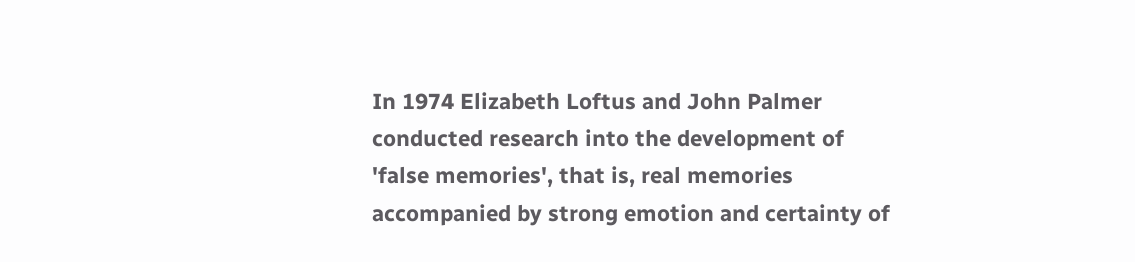In 1974 Elizabeth Loftus and John Palmer conducted research into the development of 'false memories', that is, real memories accompanied by strong emotion and certainty of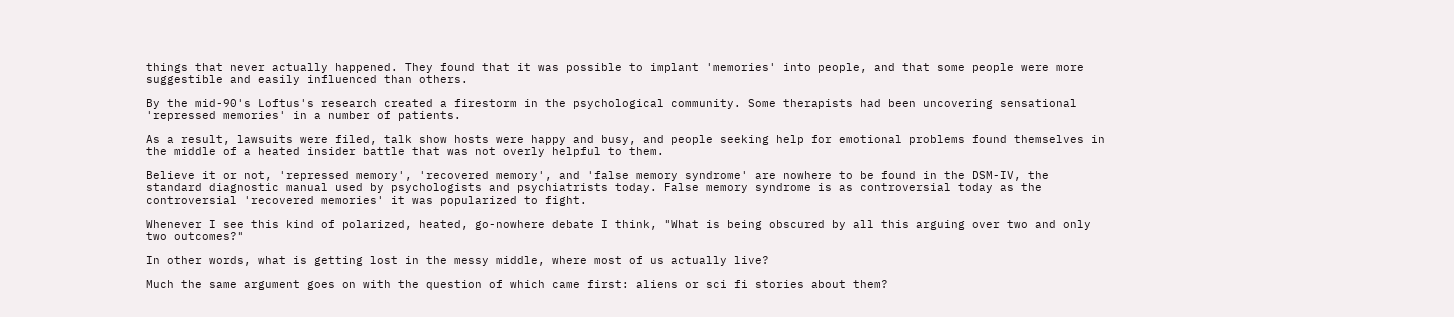things that never actually happened. They found that it was possible to implant 'memories' into people, and that some people were more suggestible and easily influenced than others.

By the mid-90's Loftus's research created a firestorm in the psychological community. Some therapists had been uncovering sensational 'repressed memories' in a number of patients.

As a result, lawsuits were filed, talk show hosts were happy and busy, and people seeking help for emotional problems found themselves in the middle of a heated insider battle that was not overly helpful to them.

Believe it or not, 'repressed memory', 'recovered memory', and 'false memory syndrome' are nowhere to be found in the DSM-IV, the standard diagnostic manual used by psychologists and psychiatrists today. False memory syndrome is as controversial today as the controversial 'recovered memories' it was popularized to fight.

Whenever I see this kind of polarized, heated, go-nowhere debate I think, "What is being obscured by all this arguing over two and only two outcomes?"

In other words, what is getting lost in the messy middle, where most of us actually live?

Much the same argument goes on with the question of which came first: aliens or sci fi stories about them?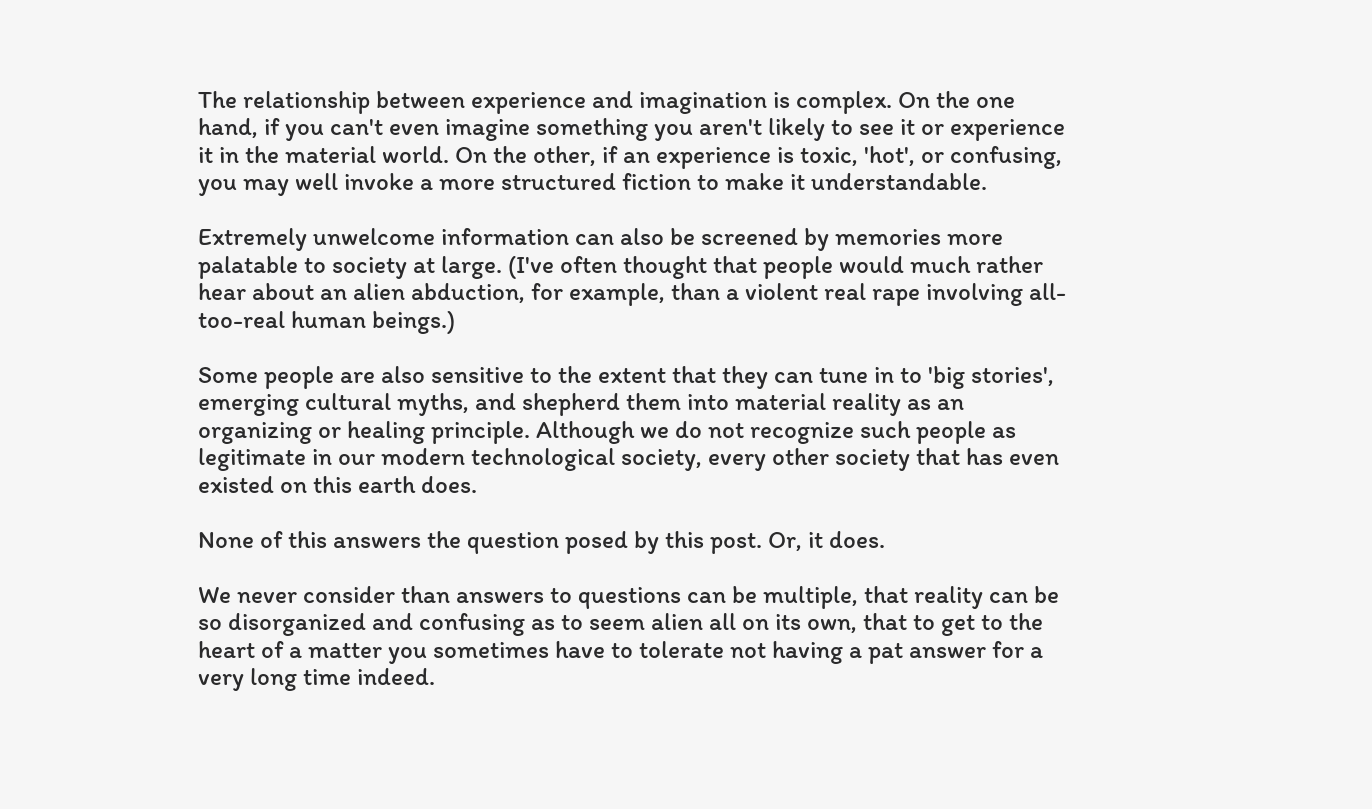The relationship between experience and imagination is complex. On the one hand, if you can't even imagine something you aren't likely to see it or experience it in the material world. On the other, if an experience is toxic, 'hot', or confusing, you may well invoke a more structured fiction to make it understandable.

Extremely unwelcome information can also be screened by memories more palatable to society at large. (I've often thought that people would much rather hear about an alien abduction, for example, than a violent real rape involving all-too-real human beings.)

Some people are also sensitive to the extent that they can tune in to 'big stories', emerging cultural myths, and shepherd them into material reality as an organizing or healing principle. Although we do not recognize such people as legitimate in our modern technological society, every other society that has even existed on this earth does.

None of this answers the question posed by this post. Or, it does.

We never consider than answers to questions can be multiple, that reality can be so disorganized and confusing as to seem alien all on its own, that to get to the heart of a matter you sometimes have to tolerate not having a pat answer for a very long time indeed.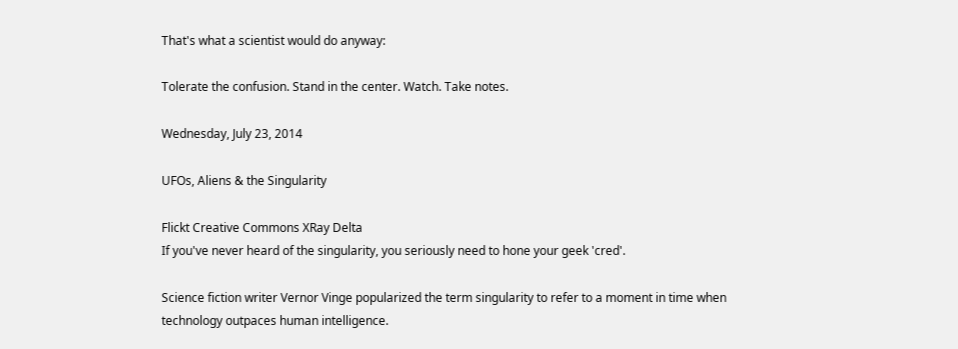That's what a scientist would do anyway:

Tolerate the confusion. Stand in the center. Watch. Take notes.

Wednesday, July 23, 2014

UFOs, Aliens & the Singularity

Flickt Creative Commons XRay Delta
If you've never heard of the singularity, you seriously need to hone your geek 'cred'.

Science fiction writer Vernor Vinge popularized the term singularity to refer to a moment in time when technology outpaces human intelligence.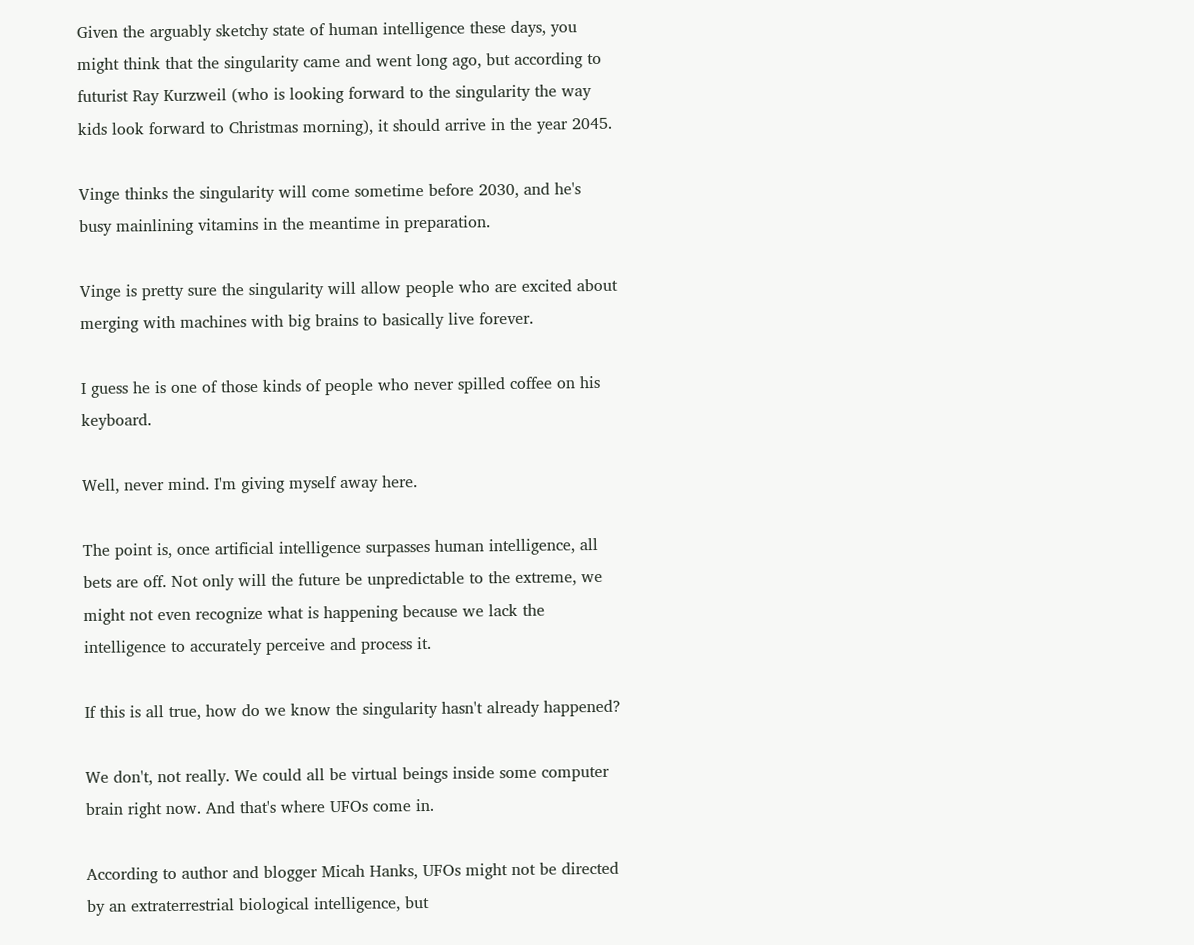Given the arguably sketchy state of human intelligence these days, you might think that the singularity came and went long ago, but according to futurist Ray Kurzweil (who is looking forward to the singularity the way kids look forward to Christmas morning), it should arrive in the year 2045.

Vinge thinks the singularity will come sometime before 2030, and he's busy mainlining vitamins in the meantime in preparation.

Vinge is pretty sure the singularity will allow people who are excited about merging with machines with big brains to basically live forever.

I guess he is one of those kinds of people who never spilled coffee on his keyboard.

Well, never mind. I'm giving myself away here.

The point is, once artificial intelligence surpasses human intelligence, all bets are off. Not only will the future be unpredictable to the extreme, we might not even recognize what is happening because we lack the intelligence to accurately perceive and process it.

If this is all true, how do we know the singularity hasn't already happened?

We don't, not really. We could all be virtual beings inside some computer brain right now. And that's where UFOs come in.

According to author and blogger Micah Hanks, UFOs might not be directed by an extraterrestrial biological intelligence, but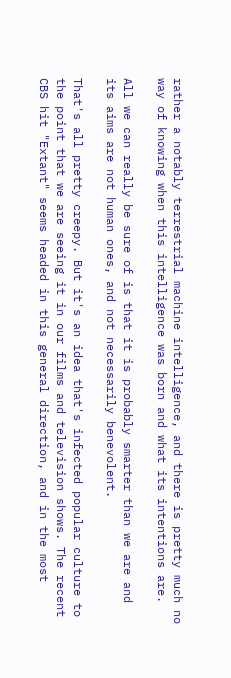rather a notably terrestrial machine intelligence, and there is pretty much no way of knowing when this intelligence was born and what its intentions are.

All we can really be sure of is that it is probably smarter than we are and its aims are not human ones, and not necessarily benevolent.

That's all pretty creepy. But it's an idea that's infected popular culture to the point that we are seeing it in our films and television shows. The recent CBS hit "Extant" seems headed in this general direction, and in the most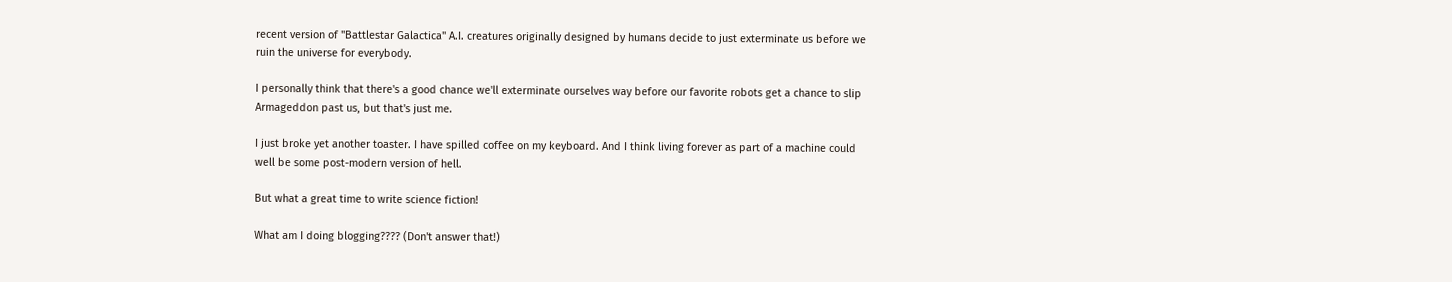recent version of "Battlestar Galactica" A.I. creatures originally designed by humans decide to just exterminate us before we ruin the universe for everybody.

I personally think that there's a good chance we'll exterminate ourselves way before our favorite robots get a chance to slip Armageddon past us, but that's just me.

I just broke yet another toaster. I have spilled coffee on my keyboard. And I think living forever as part of a machine could well be some post-modern version of hell.

But what a great time to write science fiction!

What am I doing blogging???? (Don't answer that!)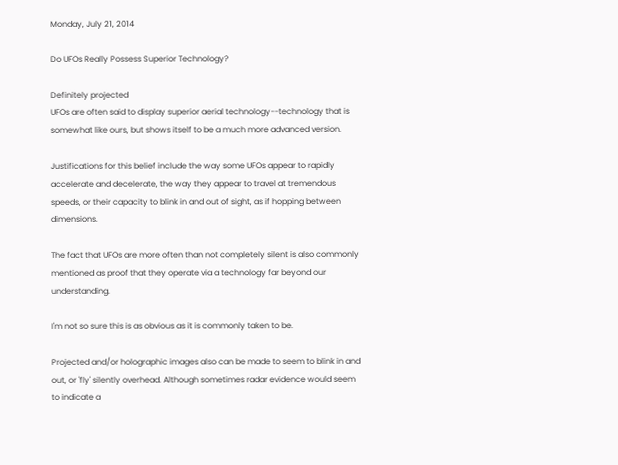Monday, July 21, 2014

Do UFOs Really Possess Superior Technology?

Definitely projected
UFOs are often said to display superior aerial technology--technology that is somewhat like ours, but shows itself to be a much more advanced version.

Justifications for this belief include the way some UFOs appear to rapidly accelerate and decelerate, the way they appear to travel at tremendous speeds, or their capacity to blink in and out of sight, as if hopping between dimensions.

The fact that UFOs are more often than not completely silent is also commonly mentioned as proof that they operate via a technology far beyond our understanding.

I'm not so sure this is as obvious as it is commonly taken to be.

Projected and/or holographic images also can be made to seem to blink in and out, or 'fly' silently overhead. Although sometimes radar evidence would seem to indicate a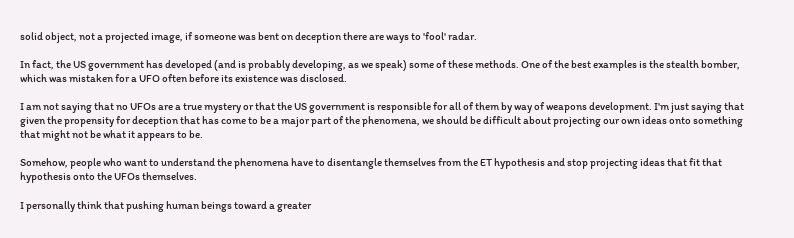solid object, not a projected image, if someone was bent on deception there are ways to 'fool' radar.

In fact, the US government has developed (and is probably developing, as we speak) some of these methods. One of the best examples is the stealth bomber, which was mistaken for a UFO often before its existence was disclosed.

I am not saying that no UFOs are a true mystery or that the US government is responsible for all of them by way of weapons development. I'm just saying that given the propensity for deception that has come to be a major part of the phenomena, we should be difficult about projecting our own ideas onto something that might not be what it appears to be.

Somehow, people who want to understand the phenomena have to disentangle themselves from the ET hypothesis and stop projecting ideas that fit that hypothesis onto the UFOs themselves.

I personally think that pushing human beings toward a greater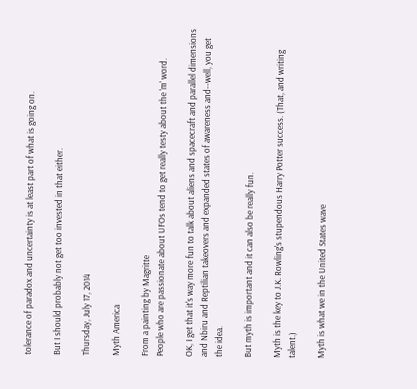tolerance of paradox and uncertainty is at least part of what is going on.

But I should probably not get too invested in that either.

Thursday, July 17, 2014

Myth America

From a painting by Magritte
People who are passionate about UFOs tend to get really testy about the 'm' word.

OK, I get that it's way more fun to talk about aliens and spacecraft and parallel dimensions and Nbiru and Reptilian takeovers and expanded states of awareness and--well, you get the idea.

But myth is important and it can also be really fun.

Myth is the key to J.K. Rowling's stupendous Harry Potter success. (That, and writing talent.)

Myth is what we in the United States wave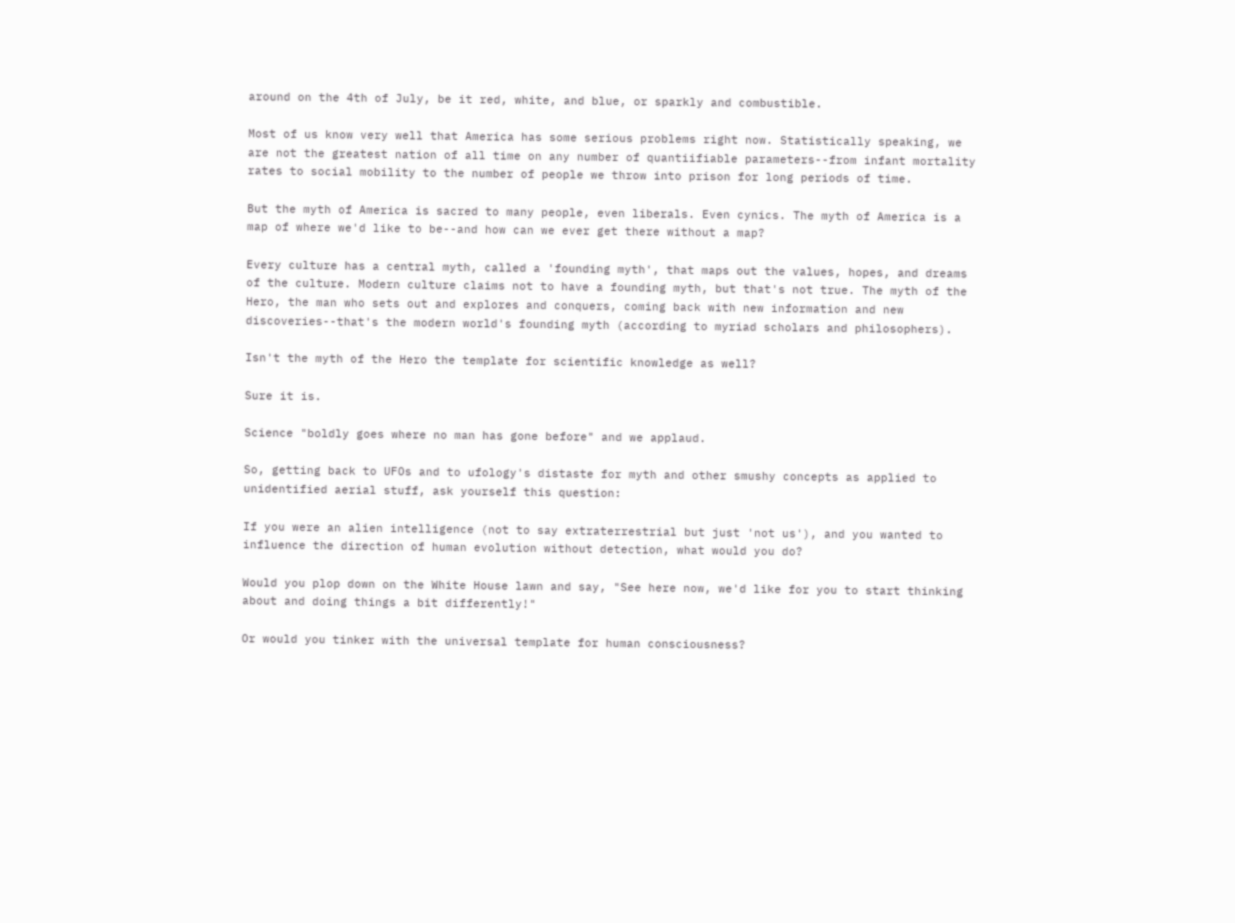around on the 4th of July, be it red, white, and blue, or sparkly and combustible.

Most of us know very well that America has some serious problems right now. Statistically speaking, we are not the greatest nation of all time on any number of quantiifiable parameters--from infant mortality rates to social mobility to the number of people we throw into prison for long periods of time.

But the myth of America is sacred to many people, even liberals. Even cynics. The myth of America is a map of where we'd like to be--and how can we ever get there without a map?

Every culture has a central myth, called a 'founding myth', that maps out the values, hopes, and dreams of the culture. Modern culture claims not to have a founding myth, but that's not true. The myth of the Hero, the man who sets out and explores and conquers, coming back with new information and new discoveries--that's the modern world's founding myth (according to myriad scholars and philosophers).

Isn't the myth of the Hero the template for scientific knowledge as well?

Sure it is.

Science "boldly goes where no man has gone before" and we applaud.

So, getting back to UFOs and to ufology's distaste for myth and other smushy concepts as applied to unidentified aerial stuff, ask yourself this question:

If you were an alien intelligence (not to say extraterrestrial but just 'not us'), and you wanted to influence the direction of human evolution without detection, what would you do?

Would you plop down on the White House lawn and say, "See here now, we'd like for you to start thinking about and doing things a bit differently!"

Or would you tinker with the universal template for human consciousness?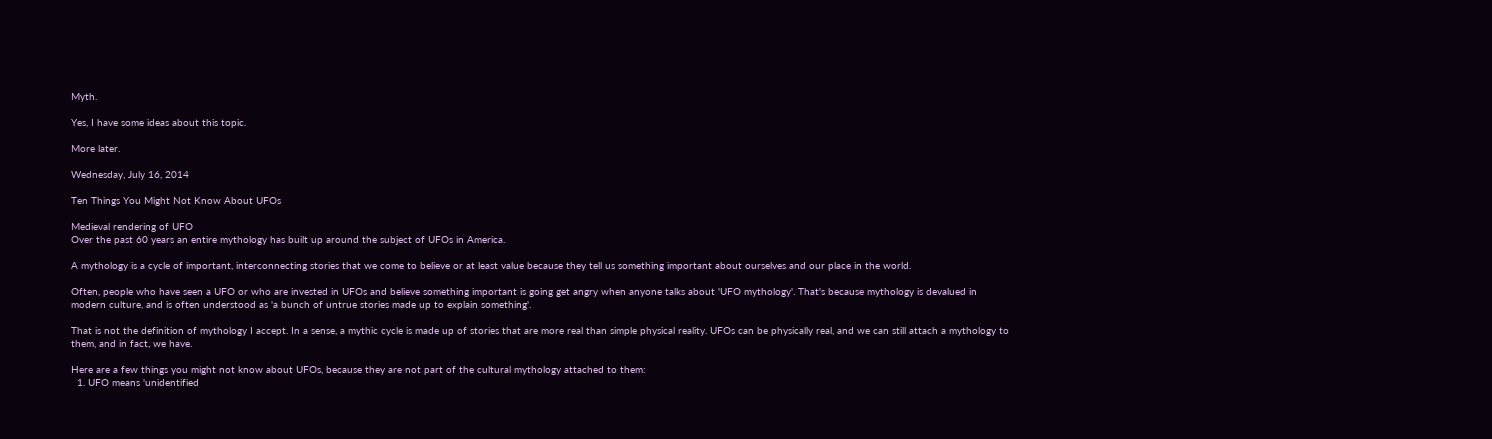Myth.

Yes, I have some ideas about this topic.

More later.

Wednesday, July 16, 2014

Ten Things You Might Not Know About UFOs

Medieval rendering of UFO
Over the past 60 years an entire mythology has built up around the subject of UFOs in America.

A mythology is a cycle of important, interconnecting stories that we come to believe or at least value because they tell us something important about ourselves and our place in the world.

Often, people who have seen a UFO or who are invested in UFOs and believe something important is going get angry when anyone talks about 'UFO mythology'. That's because mythology is devalued in modern culture, and is often understood as 'a bunch of untrue stories made up to explain something'.

That is not the definition of mythology I accept. In a sense, a mythic cycle is made up of stories that are more real than simple physical reality. UFOs can be physically real, and we can still attach a mythology to them, and in fact, we have.

Here are a few things you might not know about UFOs, because they are not part of the cultural mythology attached to them:
  1. UFO means 'unidentified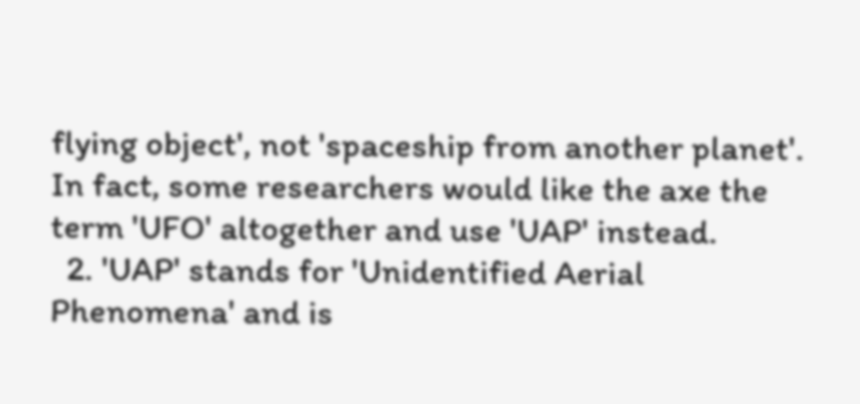flying object', not 'spaceship from another planet'. In fact, some researchers would like the axe the term 'UFO' altogether and use 'UAP' instead.
  2. 'UAP' stands for 'Unidentified Aerial Phenomena' and is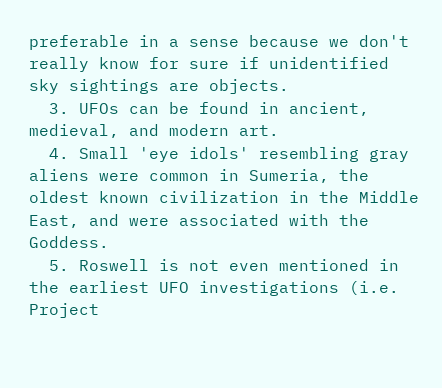preferable in a sense because we don't really know for sure if unidentified sky sightings are objects.
  3. UFOs can be found in ancient, medieval, and modern art.
  4. Small 'eye idols' resembling gray aliens were common in Sumeria, the oldest known civilization in the Middle East, and were associated with the Goddess.
  5. Roswell is not even mentioned in the earliest UFO investigations (i.e. Project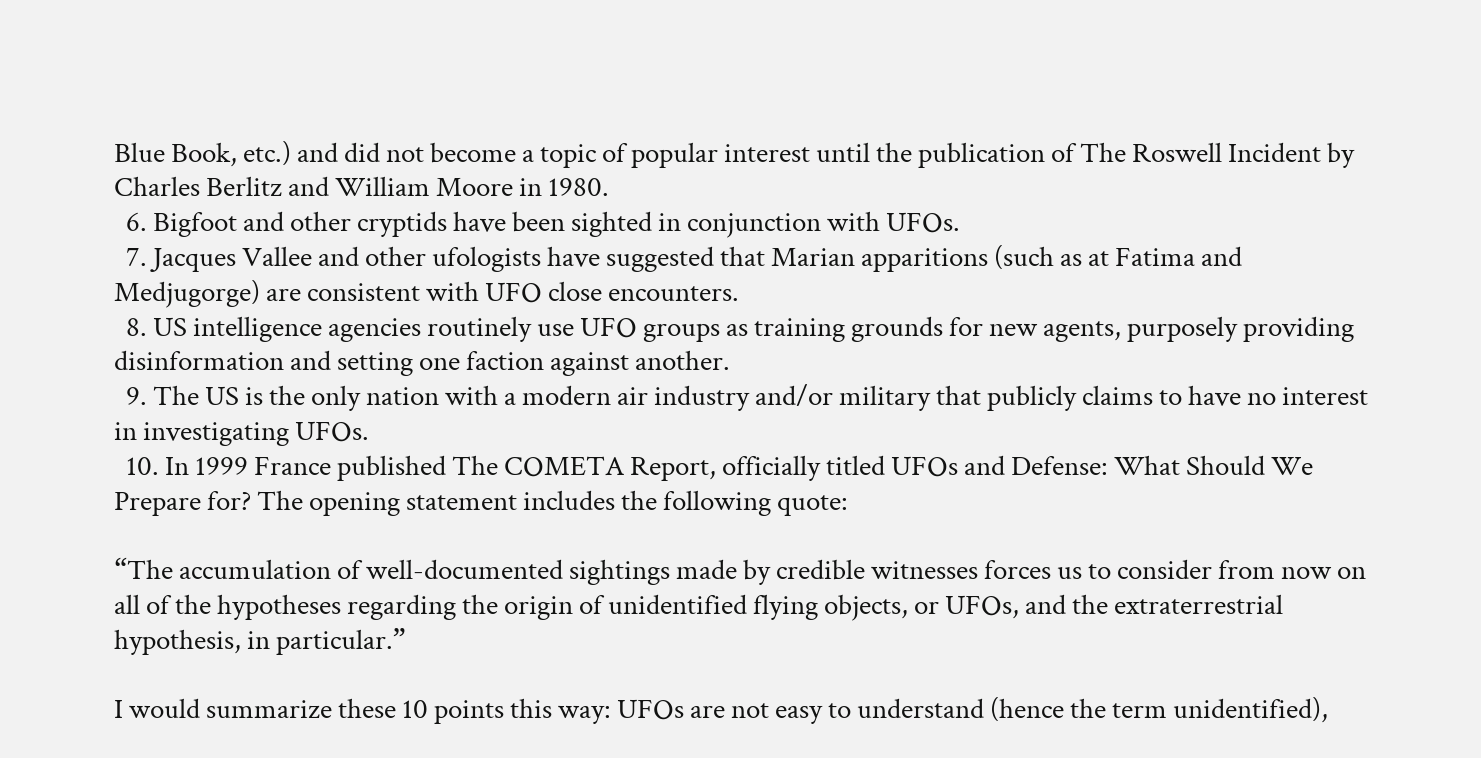Blue Book, etc.) and did not become a topic of popular interest until the publication of The Roswell Incident by Charles Berlitz and William Moore in 1980.
  6. Bigfoot and other cryptids have been sighted in conjunction with UFOs.
  7. Jacques Vallee and other ufologists have suggested that Marian apparitions (such as at Fatima and Medjugorge) are consistent with UFO close encounters.
  8. US intelligence agencies routinely use UFO groups as training grounds for new agents, purposely providing disinformation and setting one faction against another.
  9. The US is the only nation with a modern air industry and/or military that publicly claims to have no interest in investigating UFOs.
  10. In 1999 France published The COMETA Report, officially titled UFOs and Defense: What Should We Prepare for? The opening statement includes the following quote:

“The accumulation of well-documented sightings made by credible witnesses forces us to consider from now on all of the hypotheses regarding the origin of unidentified flying objects, or UFOs, and the extraterrestrial hypothesis, in particular.”

I would summarize these 10 points this way: UFOs are not easy to understand (hence the term unidentified),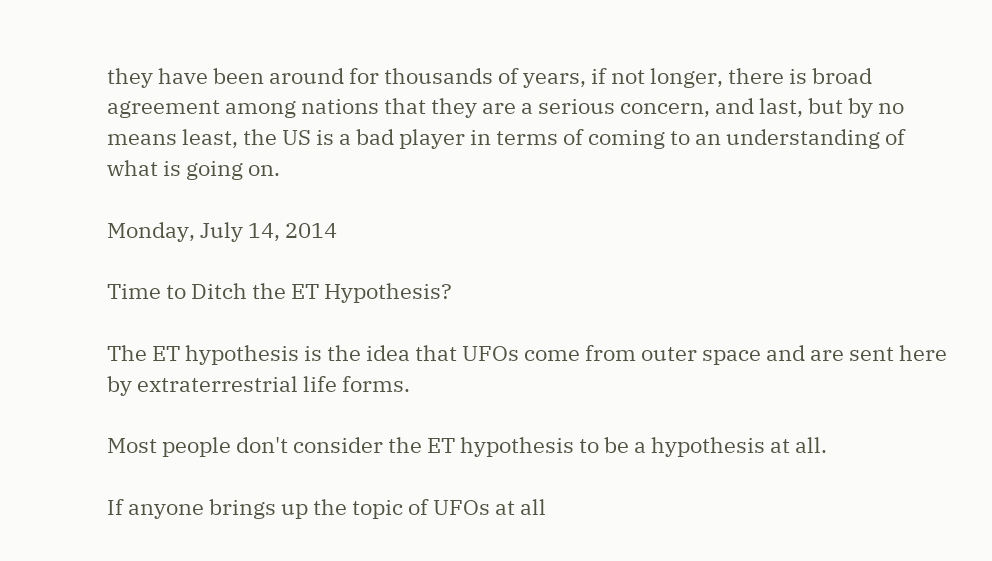they have been around for thousands of years, if not longer, there is broad agreement among nations that they are a serious concern, and last, but by no means least, the US is a bad player in terms of coming to an understanding of what is going on.

Monday, July 14, 2014

Time to Ditch the ET Hypothesis?

The ET hypothesis is the idea that UFOs come from outer space and are sent here by extraterrestrial life forms.

Most people don't consider the ET hypothesis to be a hypothesis at all.

If anyone brings up the topic of UFOs at all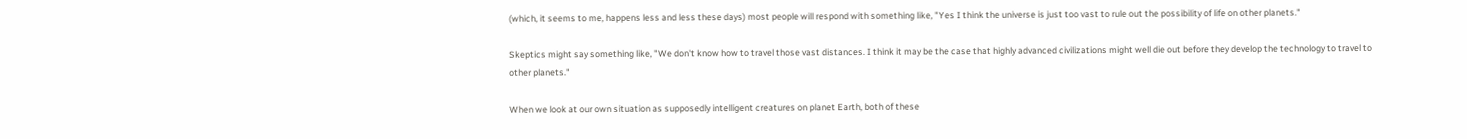(which, it seems to me, happens less and less these days) most people will respond with something like, "Yes I think the universe is just too vast to rule out the possibility of life on other planets."

Skeptics might say something like, "We don't know how to travel those vast distances. I think it may be the case that highly advanced civilizations might well die out before they develop the technology to travel to other planets."

When we look at our own situation as supposedly intelligent creatures on planet Earth, both of these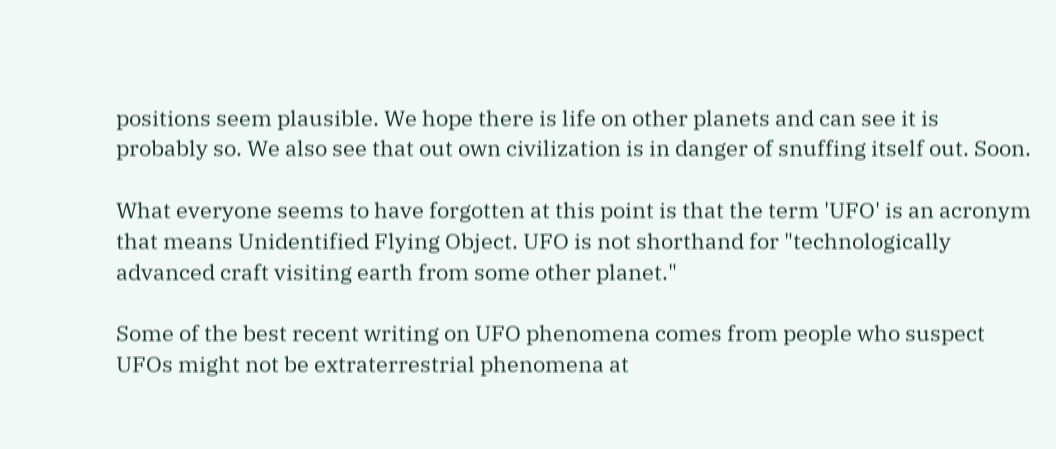positions seem plausible. We hope there is life on other planets and can see it is probably so. We also see that out own civilization is in danger of snuffing itself out. Soon.

What everyone seems to have forgotten at this point is that the term 'UFO' is an acronym that means Unidentified Flying Object. UFO is not shorthand for "technologically advanced craft visiting earth from some other planet."

Some of the best recent writing on UFO phenomena comes from people who suspect UFOs might not be extraterrestrial phenomena at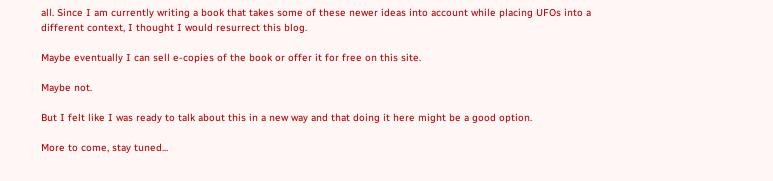all. Since I am currently writing a book that takes some of these newer ideas into account while placing UFOs into a different context, I thought I would resurrect this blog.

Maybe eventually I can sell e-copies of the book or offer it for free on this site.

Maybe not.

But I felt like I was ready to talk about this in a new way and that doing it here might be a good option.

More to come, stay tuned...